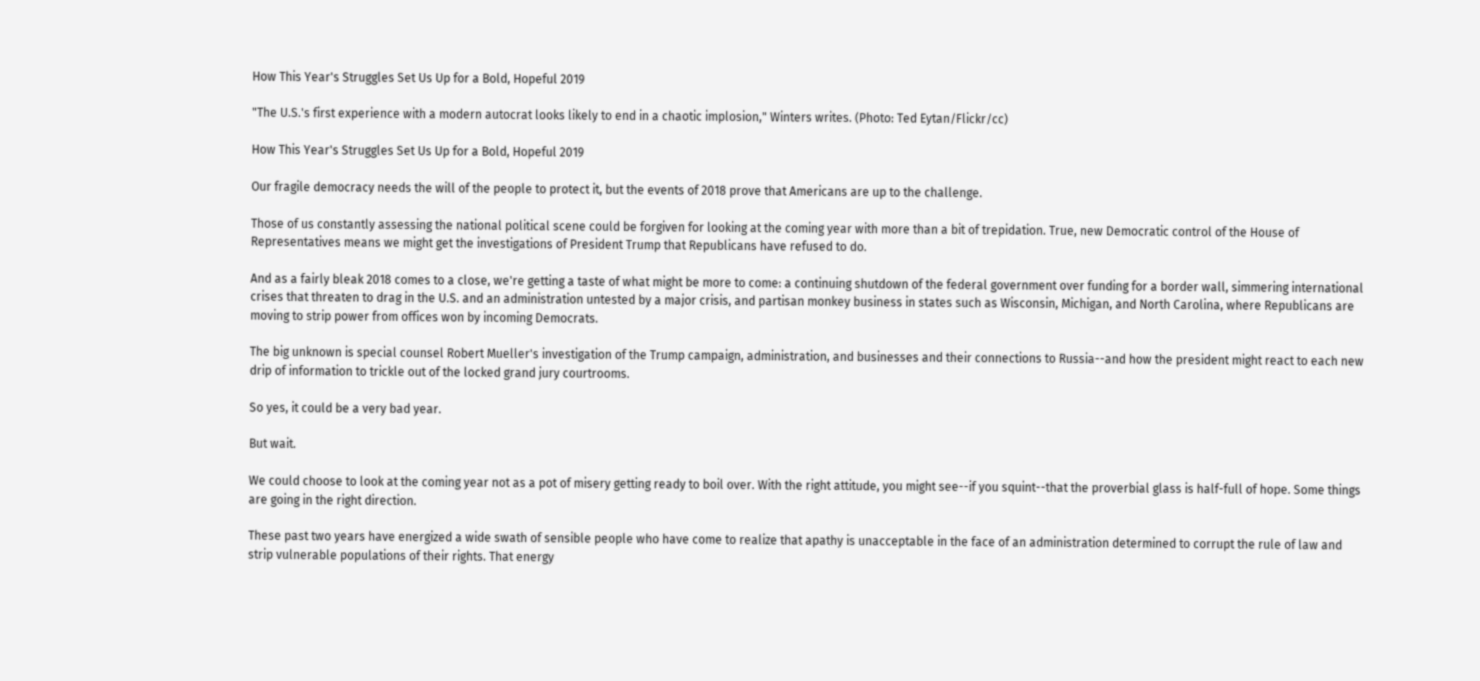How This Year's Struggles Set Us Up for a Bold, Hopeful 2019

"The U.S.'s first experience with a modern autocrat looks likely to end in a chaotic implosion," Winters writes. (Photo: Ted Eytan/Flickr/cc)

How This Year's Struggles Set Us Up for a Bold, Hopeful 2019

Our fragile democracy needs the will of the people to protect it, but the events of 2018 prove that Americans are up to the challenge.

Those of us constantly assessing the national political scene could be forgiven for looking at the coming year with more than a bit of trepidation. True, new Democratic control of the House of Representatives means we might get the investigations of President Trump that Republicans have refused to do.

And as a fairly bleak 2018 comes to a close, we're getting a taste of what might be more to come: a continuing shutdown of the federal government over funding for a border wall, simmering international crises that threaten to drag in the U.S. and an administration untested by a major crisis, and partisan monkey business in states such as Wisconsin, Michigan, and North Carolina, where Republicans are moving to strip power from offices won by incoming Democrats.

The big unknown is special counsel Robert Mueller's investigation of the Trump campaign, administration, and businesses and their connections to Russia--and how the president might react to each new drip of information to trickle out of the locked grand jury courtrooms.

So yes, it could be a very bad year.

But wait.

We could choose to look at the coming year not as a pot of misery getting ready to boil over. With the right attitude, you might see--if you squint--that the proverbial glass is half-full of hope. Some things are going in the right direction.

These past two years have energized a wide swath of sensible people who have come to realize that apathy is unacceptable in the face of an administration determined to corrupt the rule of law and strip vulnerable populations of their rights. That energy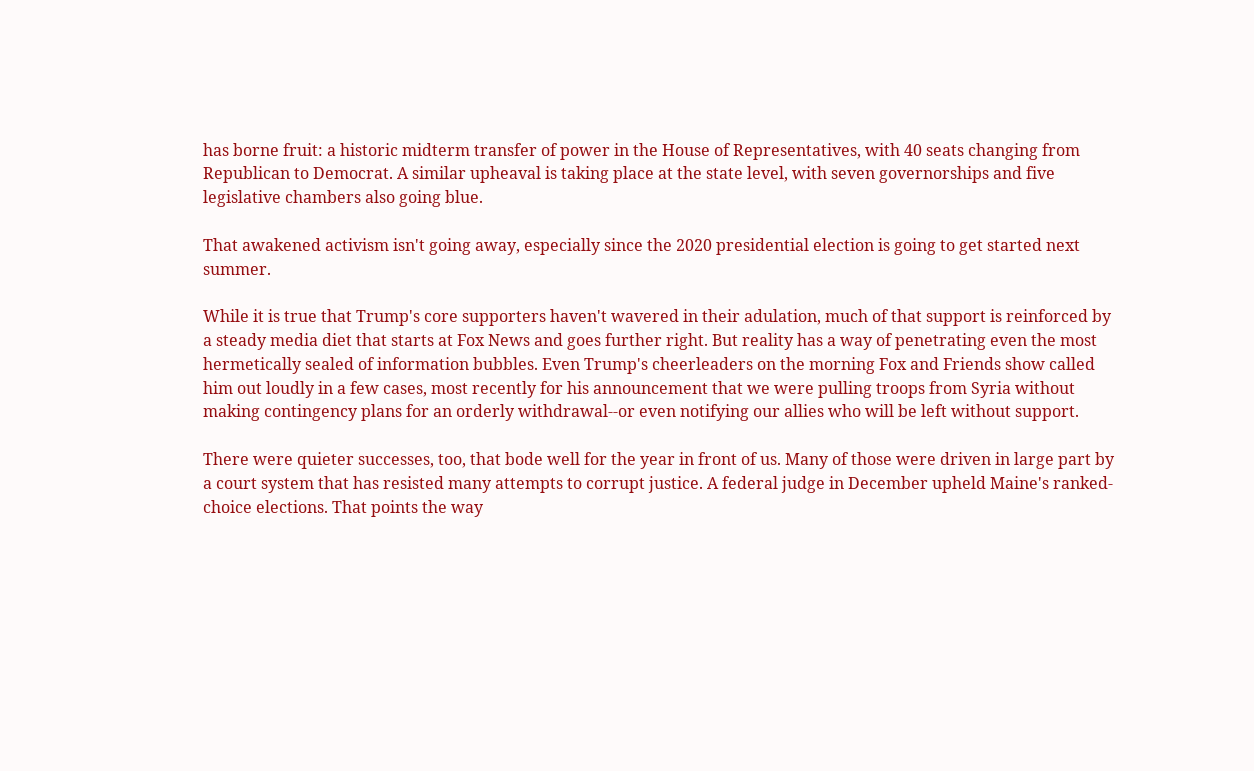has borne fruit: a historic midterm transfer of power in the House of Representatives, with 40 seats changing from Republican to Democrat. A similar upheaval is taking place at the state level, with seven governorships and five legislative chambers also going blue.

That awakened activism isn't going away, especially since the 2020 presidential election is going to get started next summer.

While it is true that Trump's core supporters haven't wavered in their adulation, much of that support is reinforced by a steady media diet that starts at Fox News and goes further right. But reality has a way of penetrating even the most hermetically sealed of information bubbles. Even Trump's cheerleaders on the morning Fox and Friends show called him out loudly in a few cases, most recently for his announcement that we were pulling troops from Syria without making contingency plans for an orderly withdrawal--or even notifying our allies who will be left without support.

There were quieter successes, too, that bode well for the year in front of us. Many of those were driven in large part by a court system that has resisted many attempts to corrupt justice. A federal judge in December upheld Maine's ranked-choice elections. That points the way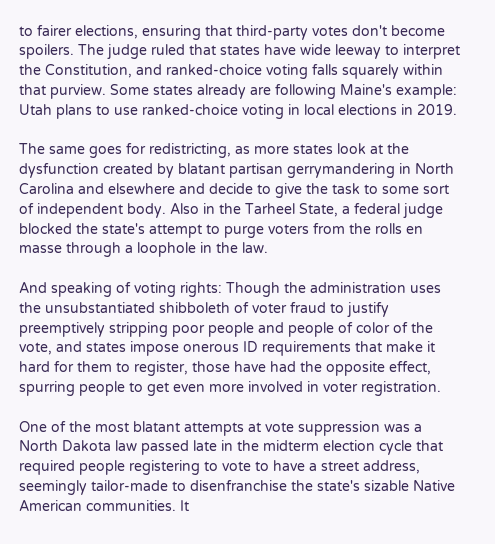to fairer elections, ensuring that third-party votes don't become spoilers. The judge ruled that states have wide leeway to interpret the Constitution, and ranked-choice voting falls squarely within that purview. Some states already are following Maine's example: Utah plans to use ranked-choice voting in local elections in 2019.

The same goes for redistricting, as more states look at the dysfunction created by blatant partisan gerrymandering in North Carolina and elsewhere and decide to give the task to some sort of independent body. Also in the Tarheel State, a federal judge blocked the state's attempt to purge voters from the rolls en masse through a loophole in the law.

And speaking of voting rights: Though the administration uses the unsubstantiated shibboleth of voter fraud to justify preemptively stripping poor people and people of color of the vote, and states impose onerous ID requirements that make it hard for them to register, those have had the opposite effect, spurring people to get even more involved in voter registration.

One of the most blatant attempts at vote suppression was a North Dakota law passed late in the midterm election cycle that required people registering to vote to have a street address, seemingly tailor-made to disenfranchise the state's sizable Native American communities. It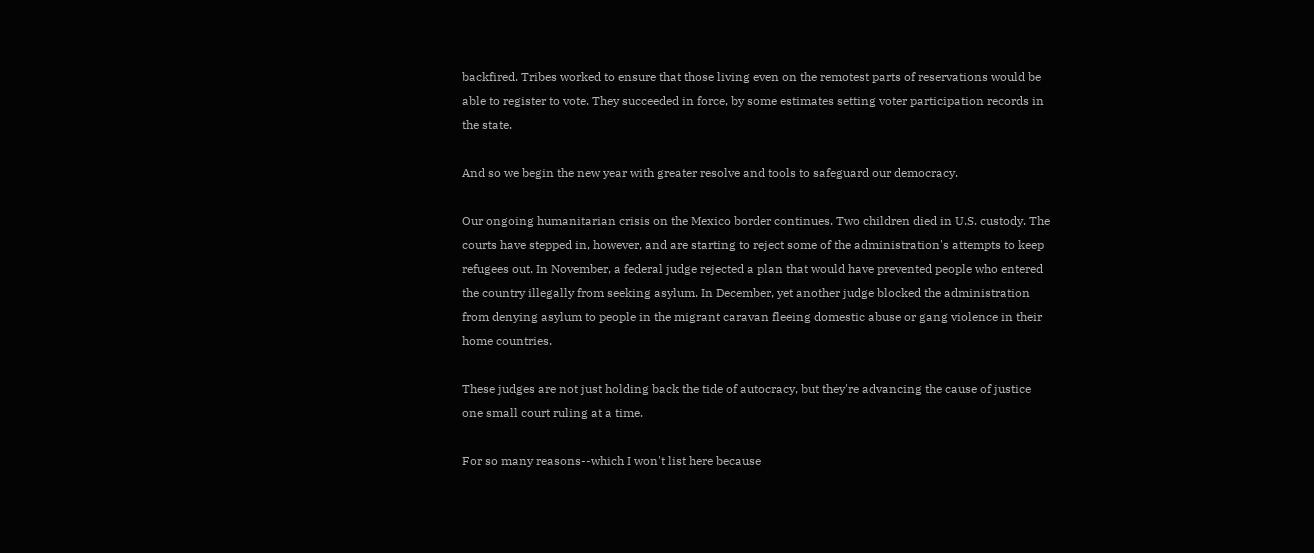backfired. Tribes worked to ensure that those living even on the remotest parts of reservations would be able to register to vote. They succeeded in force, by some estimates setting voter participation records in the state.

And so we begin the new year with greater resolve and tools to safeguard our democracy.

Our ongoing humanitarian crisis on the Mexico border continues. Two children died in U.S. custody. The courts have stepped in, however, and are starting to reject some of the administration's attempts to keep refugees out. In November, a federal judge rejected a plan that would have prevented people who entered the country illegally from seeking asylum. In December, yet another judge blocked the administration from denying asylum to people in the migrant caravan fleeing domestic abuse or gang violence in their home countries.

These judges are not just holding back the tide of autocracy, but they're advancing the cause of justice one small court ruling at a time.

For so many reasons--which I won't list here because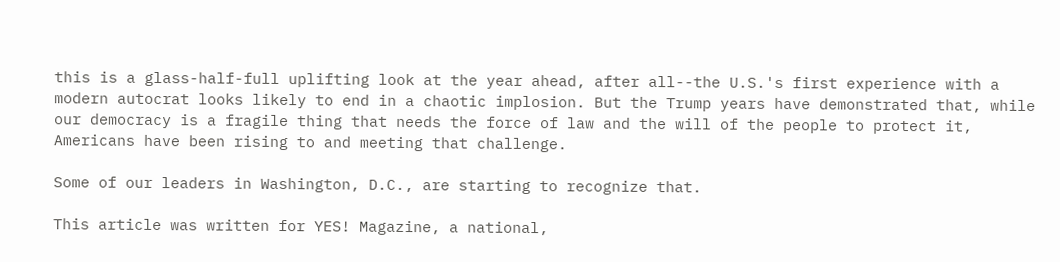this is a glass-half-full uplifting look at the year ahead, after all--the U.S.'s first experience with a modern autocrat looks likely to end in a chaotic implosion. But the Trump years have demonstrated that, while our democracy is a fragile thing that needs the force of law and the will of the people to protect it, Americans have been rising to and meeting that challenge.

Some of our leaders in Washington, D.C., are starting to recognize that.

This article was written for YES! Magazine, a national,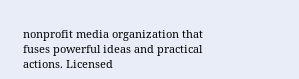nonprofit media organization that fuses powerful ideas and practical actions. Licensed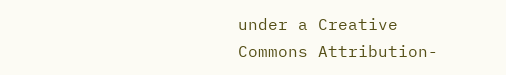under a Creative Commons Attribution-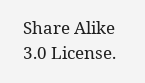Share Alike 3.0 License.